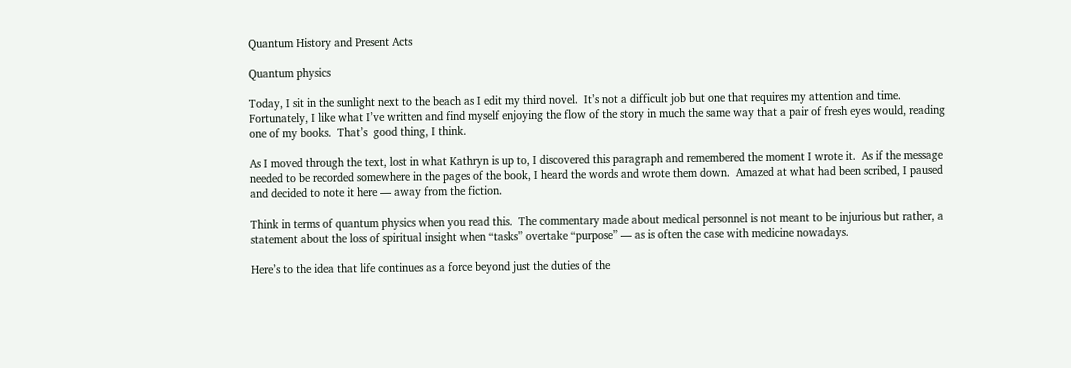Quantum History and Present Acts

Quantum physics

Today, I sit in the sunlight next to the beach as I edit my third novel.  It’s not a difficult job but one that requires my attention and time.  Fortunately, I like what I’ve written and find myself enjoying the flow of the story in much the same way that a pair of fresh eyes would, reading one of my books.  That’s  good thing, I think.

As I moved through the text, lost in what Kathryn is up to, I discovered this paragraph and remembered the moment I wrote it.  As if the message needed to be recorded somewhere in the pages of the book, I heard the words and wrote them down.  Amazed at what had been scribed, I paused and decided to note it here — away from the fiction.

Think in terms of quantum physics when you read this.  The commentary made about medical personnel is not meant to be injurious but rather, a statement about the loss of spiritual insight when “tasks” overtake “purpose” — as is often the case with medicine nowadays.

Here’s to the idea that life continues as a force beyond just the duties of the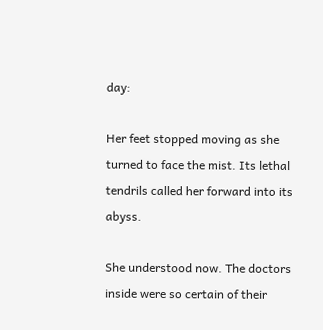day:

Her feet stopped moving as she turned to face the mist. Its lethal tendrils called her forward into its abyss.

She understood now. The doctors inside were so certain of their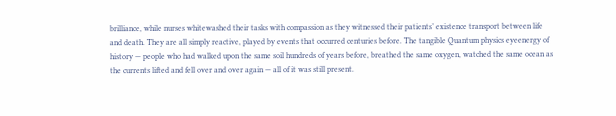brilliance, while nurses whitewashed their tasks with compassion as they witnessed their patients’ existence transport between life and death. They are all simply reactive, played by events that occurred centuries before. The tangible Quantum physics eyeenergy of history — people who had walked upon the same soil hundreds of years before, breathed the same oxygen, watched the same ocean as the currents lifted and fell over and over again — all of it was still present.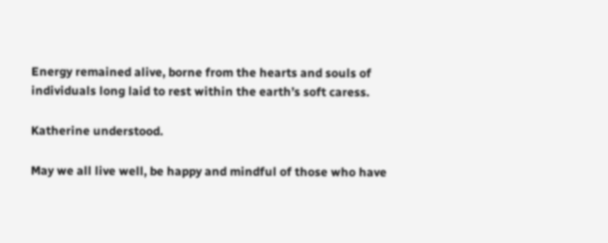Energy remained alive, borne from the hearts and souls of individuals long laid to rest within the earth’s soft caress.

Katherine understood.

May we all live well, be happy and mindful of those who have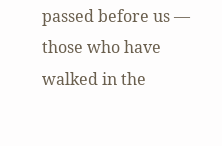passed before us — those who have walked in the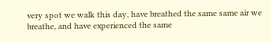very spot we walk this day, have breathed the same same air we breathe, and have experienced the same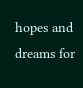hopes and dreams for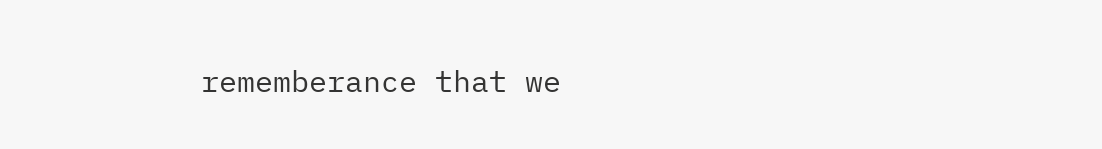rememberance that we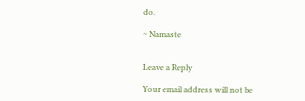do.

~ Namaste


Leave a Reply

Your email address will not be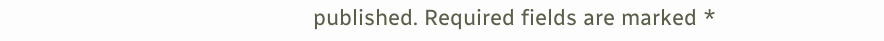published. Required fields are marked *